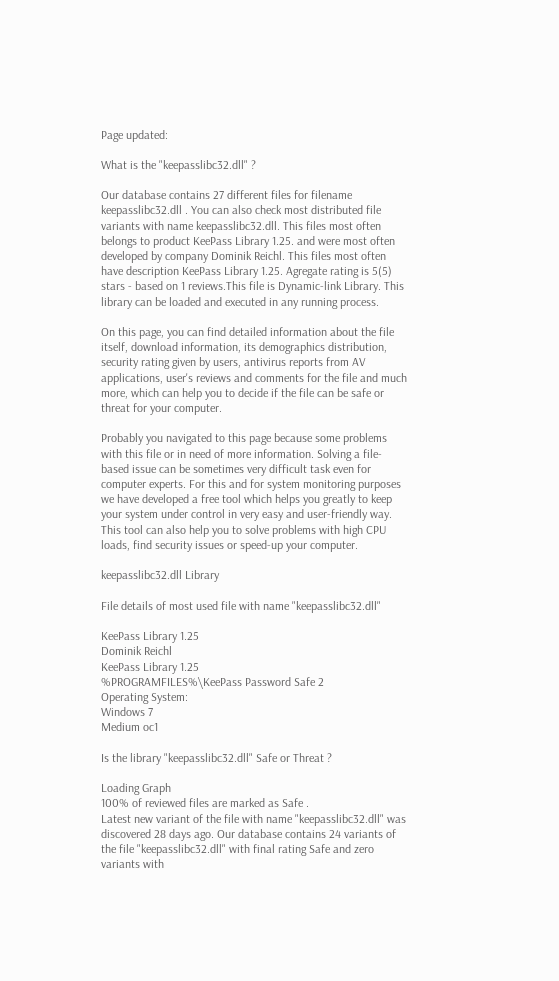Page updated:

What is the "keepasslibc32.dll" ?

Our database contains 27 different files for filename keepasslibc32.dll . You can also check most distributed file variants with name keepasslibc32.dll. This files most often belongs to product KeePass Library 1.25. and were most often developed by company Dominik Reichl. This files most often have description KeePass Library 1.25. Agregate rating is 5(5) stars - based on 1 reviews.This file is Dynamic-link Library. This library can be loaded and executed in any running process.

On this page, you can find detailed information about the file itself, download information, its demographics distribution, security rating given by users, antivirus reports from AV applications, user's reviews and comments for the file and much more, which can help you to decide if the file can be safe or threat for your computer.

Probably you navigated to this page because some problems with this file or in need of more information. Solving a file-based issue can be sometimes very difficult task even for computer experts. For this and for system monitoring purposes we have developed a free tool which helps you greatly to keep your system under control in very easy and user-friendly way. This tool can also help you to solve problems with high CPU loads, find security issues or speed-up your computer.

keepasslibc32.dll Library

File details of most used file with name "keepasslibc32.dll"

KeePass Library 1.25
Dominik Reichl
KeePass Library 1.25
%PROGRAMFILES%\KeePass Password Safe 2
Operating System:
Windows 7
Medium oc1

Is the library "keepasslibc32.dll" Safe or Threat ?

Loading Graph
100% of reviewed files are marked as Safe .
Latest new variant of the file with name "keepasslibc32.dll" was discovered 28 days ago. Our database contains 24 variants of the file "keepasslibc32.dll" with final rating Safe and zero variants with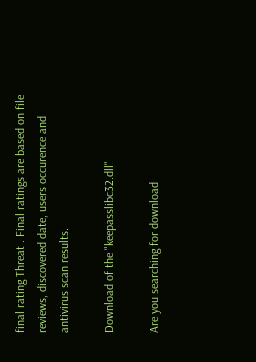final rating Threat . Final ratings are based on file reviews, discovered date, users occurence and antivirus scan results.

Download of the "keepasslibc32.dll"

Are you searching for download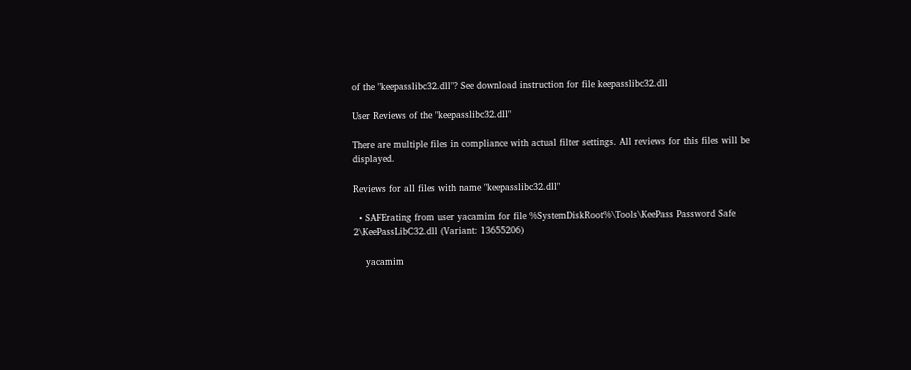of the "keepasslibc32.dll"? See download instruction for file keepasslibc32.dll

User Reviews of the "keepasslibc32.dll"

There are multiple files in compliance with actual filter settings. All reviews for this files will be displayed.

Reviews for all files with name "keepasslibc32.dll"

  • SAFErating from user yacamim for file %SystemDiskRoot%\Tools\KeePass Password Safe 2\KeePassLibC32.dll (Variant: 13655206)

    yacamim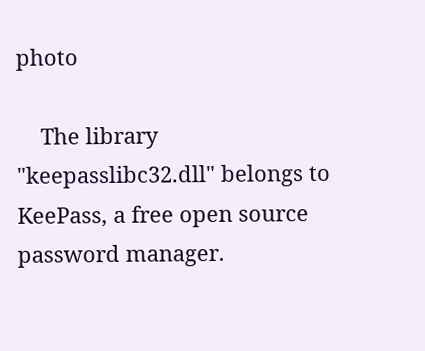photo

    The library "keepasslibc32.dll" belongs to KeePass, a free open source password manager.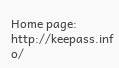Home page: http://keepass.inf o/